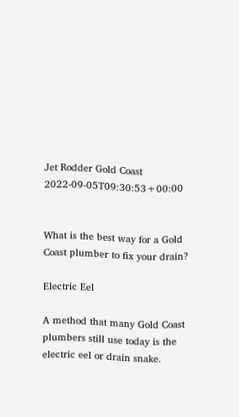Jet Rodder Gold Coast 2022-09-05T09:30:53+00:00


What is the best way for a Gold Coast plumber to fix your drain?

Electric Eel

A method that many Gold Coast plumbers still use today is the electric eel or drain snake.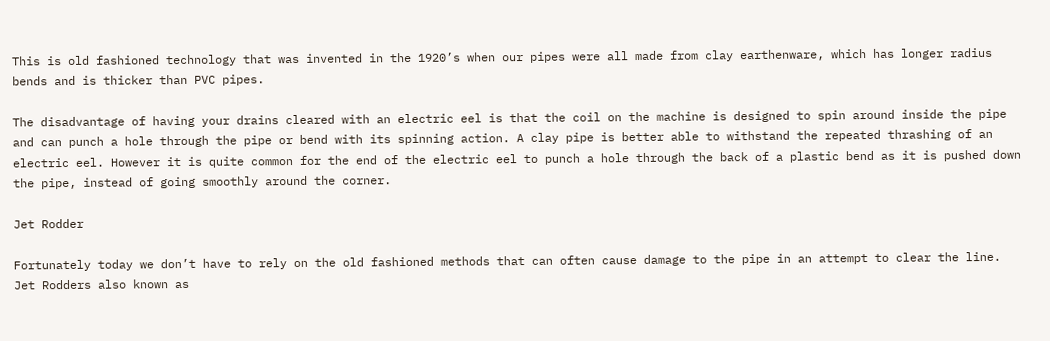This is old fashioned technology that was invented in the 1920’s when our pipes were all made from clay earthenware, which has longer radius bends and is thicker than PVC pipes.

The disadvantage of having your drains cleared with an electric eel is that the coil on the machine is designed to spin around inside the pipe and can punch a hole through the pipe or bend with its spinning action. A clay pipe is better able to withstand the repeated thrashing of an electric eel. However it is quite common for the end of the electric eel to punch a hole through the back of a plastic bend as it is pushed down the pipe, instead of going smoothly around the corner.

Jet Rodder

Fortunately today we don’t have to rely on the old fashioned methods that can often cause damage to the pipe in an attempt to clear the line. Jet Rodders also known as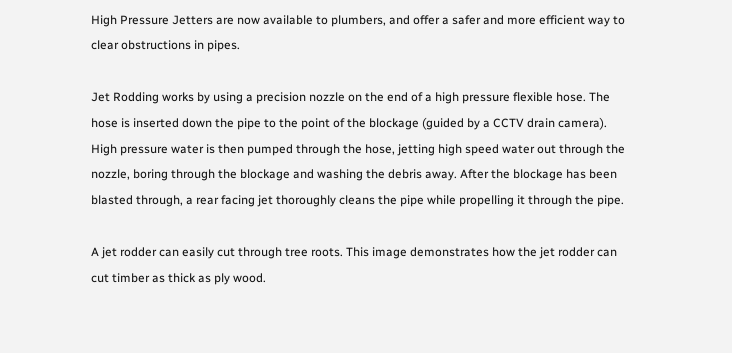High Pressure Jetters are now available to plumbers, and offer a safer and more efficient way to clear obstructions in pipes.

Jet Rodding works by using a precision nozzle on the end of a high pressure flexible hose. The hose is inserted down the pipe to the point of the blockage (guided by a CCTV drain camera). High pressure water is then pumped through the hose, jetting high speed water out through the nozzle, boring through the blockage and washing the debris away. After the blockage has been blasted through, a rear facing jet thoroughly cleans the pipe while propelling it through the pipe.

A jet rodder can easily cut through tree roots. This image demonstrates how the jet rodder can cut timber as thick as ply wood.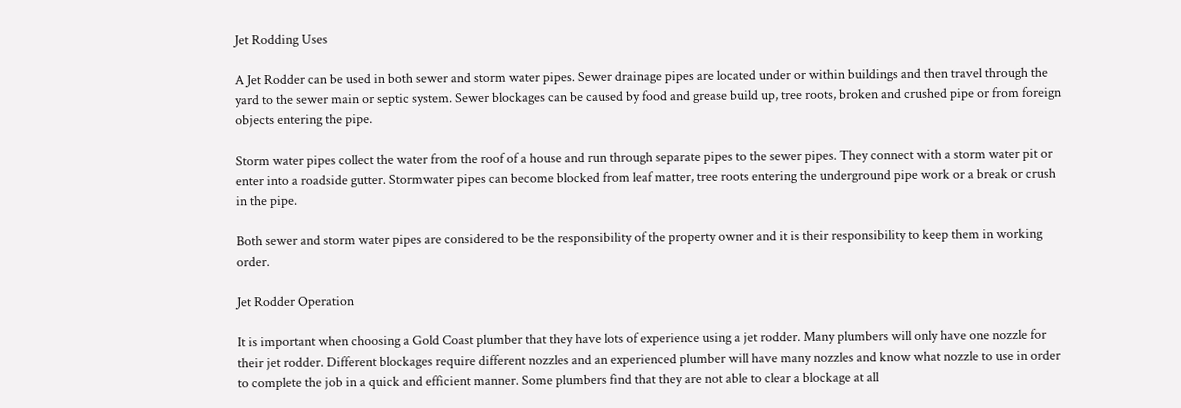Jet Rodding Uses

A Jet Rodder can be used in both sewer and storm water pipes. Sewer drainage pipes are located under or within buildings and then travel through the yard to the sewer main or septic system. Sewer blockages can be caused by food and grease build up, tree roots, broken and crushed pipe or from foreign objects entering the pipe.

Storm water pipes collect the water from the roof of a house and run through separate pipes to the sewer pipes. They connect with a storm water pit or enter into a roadside gutter. Stormwater pipes can become blocked from leaf matter, tree roots entering the underground pipe work or a break or crush in the pipe.

Both sewer and storm water pipes are considered to be the responsibility of the property owner and it is their responsibility to keep them in working order.

Jet Rodder Operation

It is important when choosing a Gold Coast plumber that they have lots of experience using a jet rodder. Many plumbers will only have one nozzle for their jet rodder. Different blockages require different nozzles and an experienced plumber will have many nozzles and know what nozzle to use in order to complete the job in a quick and efficient manner. Some plumbers find that they are not able to clear a blockage at all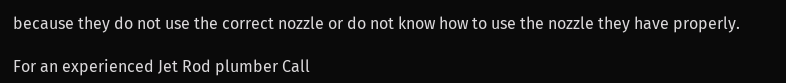because they do not use the correct nozzle or do not know how to use the nozzle they have properly.

For an experienced Jet Rod plumber Call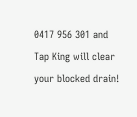0417 956 301 and Tap King will clear your blocked drain!